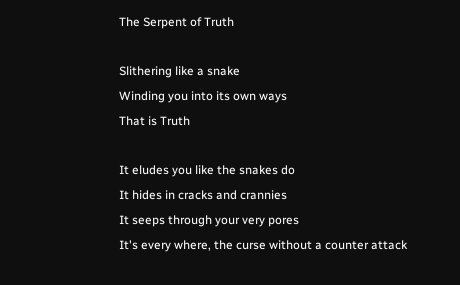The Serpent of Truth

Slithering like a snake
Winding you into its own ways
That is Truth

It eludes you like the snakes do
It hides in cracks and crannies
It seeps through your very pores
It's every where, the curse without a counter attack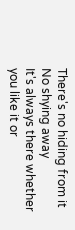There's no hiding from it
No shying away
It's always there whether you like it or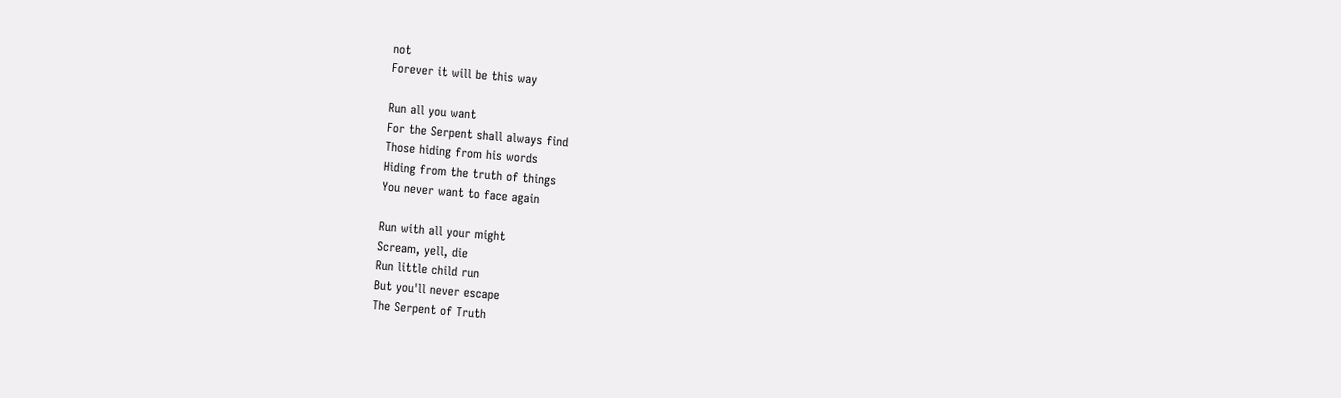not
Forever it will be this way

Run all you want
For the Serpent shall always find
Those hiding from his words
Hiding from the truth of things
You never want to face again

Run with all your might
Scream, yell, die
Run little child run
But you'll never escape
The Serpent of Truth